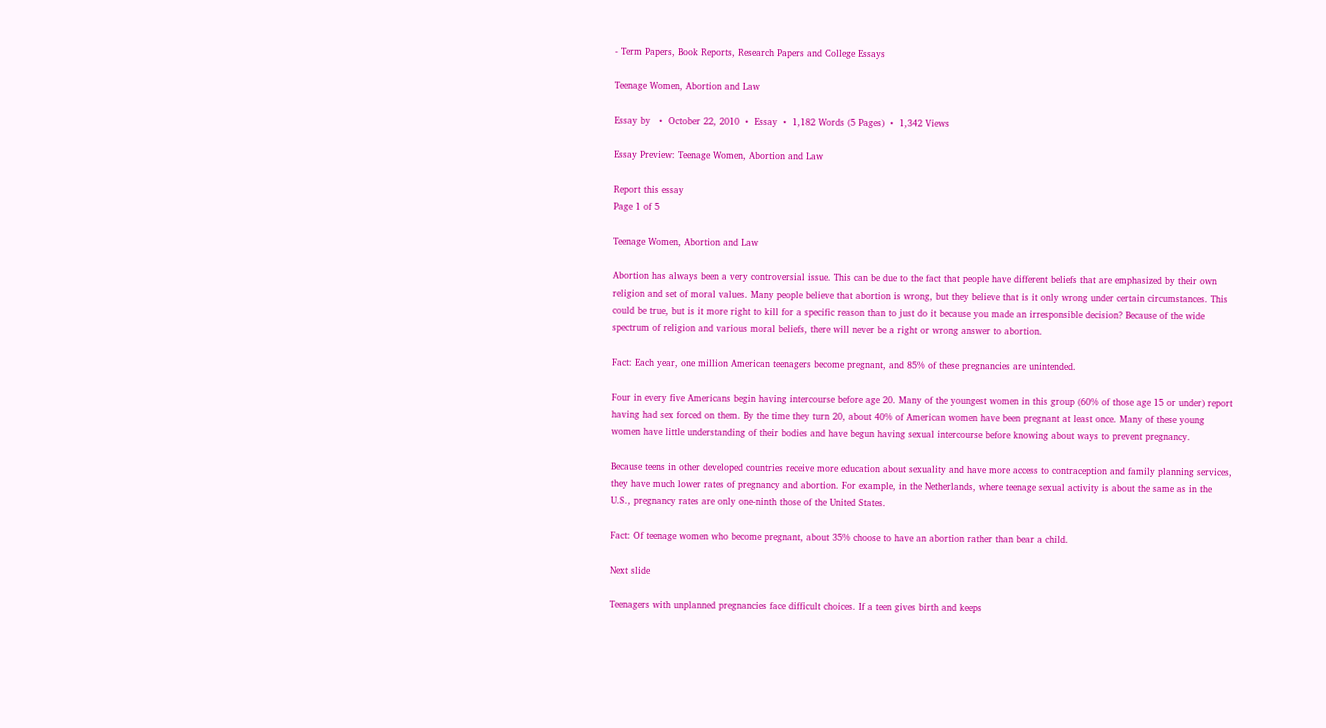- Term Papers, Book Reports, Research Papers and College Essays

Teenage Women, Abortion and Law

Essay by   •  October 22, 2010  •  Essay  •  1,182 Words (5 Pages)  •  1,342 Views

Essay Preview: Teenage Women, Abortion and Law

Report this essay
Page 1 of 5

Teenage Women, Abortion and Law

Abortion has always been a very controversial issue. This can be due to the fact that people have different beliefs that are emphasized by their own religion and set of moral values. Many people believe that abortion is wrong, but they believe that is it only wrong under certain circumstances. This could be true, but is it more right to kill for a specific reason than to just do it because you made an irresponsible decision? Because of the wide spectrum of religion and various moral beliefs, there will never be a right or wrong answer to abortion.

Fact: Each year, one million American teenagers become pregnant, and 85% of these pregnancies are unintended.

Four in every five Americans begin having intercourse before age 20. Many of the youngest women in this group (60% of those age 15 or under) report having had sex forced on them. By the time they turn 20, about 40% of American women have been pregnant at least once. Many of these young women have little understanding of their bodies and have begun having sexual intercourse before knowing about ways to prevent pregnancy.

Because teens in other developed countries receive more education about sexuality and have more access to contraception and family planning services, they have much lower rates of pregnancy and abortion. For example, in the Netherlands, where teenage sexual activity is about the same as in the U.S., pregnancy rates are only one-ninth those of the United States.

Fact: Of teenage women who become pregnant, about 35% choose to have an abortion rather than bear a child.

Next slide

Teenagers with unplanned pregnancies face difficult choices. If a teen gives birth and keeps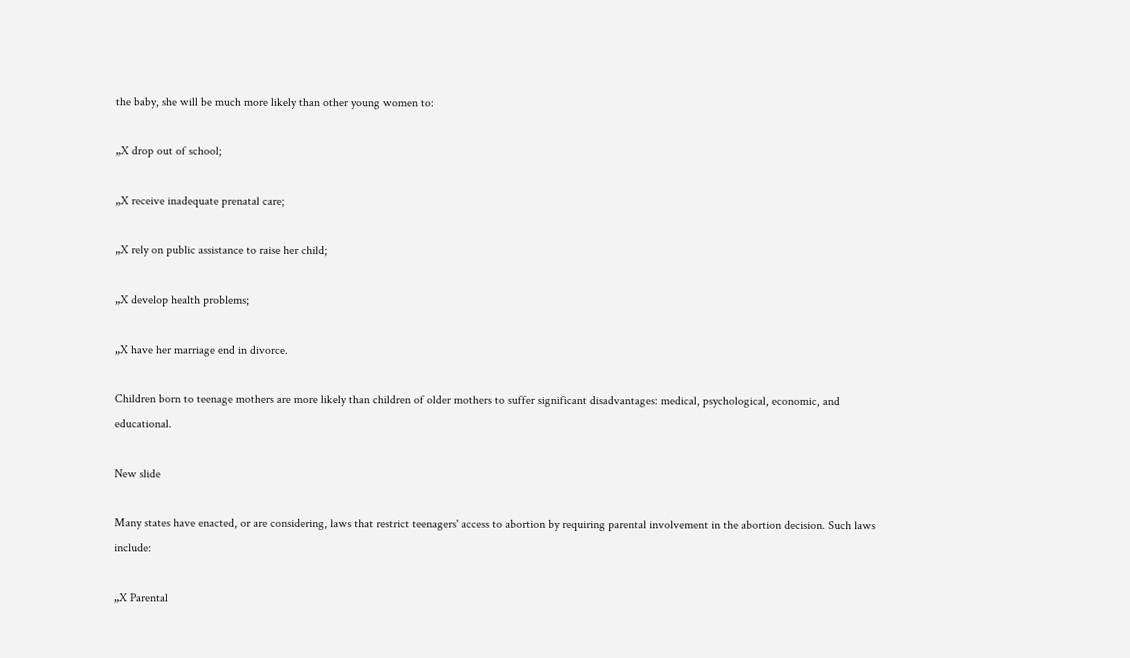the baby, she will be much more likely than other young women to:

„X drop out of school;

„X receive inadequate prenatal care;

„X rely on public assistance to raise her child;

„X develop health problems;

„X have her marriage end in divorce.

Children born to teenage mothers are more likely than children of older mothers to suffer significant disadvantages: medical, psychological, economic, and educational.

New slide

Many states have enacted, or are considering, laws that restrict teenagers' access to abortion by requiring parental involvement in the abortion decision. Such laws include:

„X Parental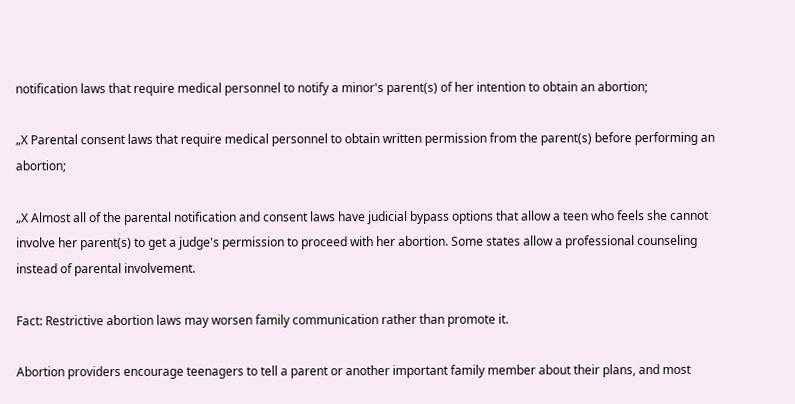notification laws that require medical personnel to notify a minor's parent(s) of her intention to obtain an abortion;

„X Parental consent laws that require medical personnel to obtain written permission from the parent(s) before performing an abortion;

„X Almost all of the parental notification and consent laws have judicial bypass options that allow a teen who feels she cannot involve her parent(s) to get a judge's permission to proceed with her abortion. Some states allow a professional counseling instead of parental involvement.

Fact: Restrictive abortion laws may worsen family communication rather than promote it.

Abortion providers encourage teenagers to tell a parent or another important family member about their plans, and most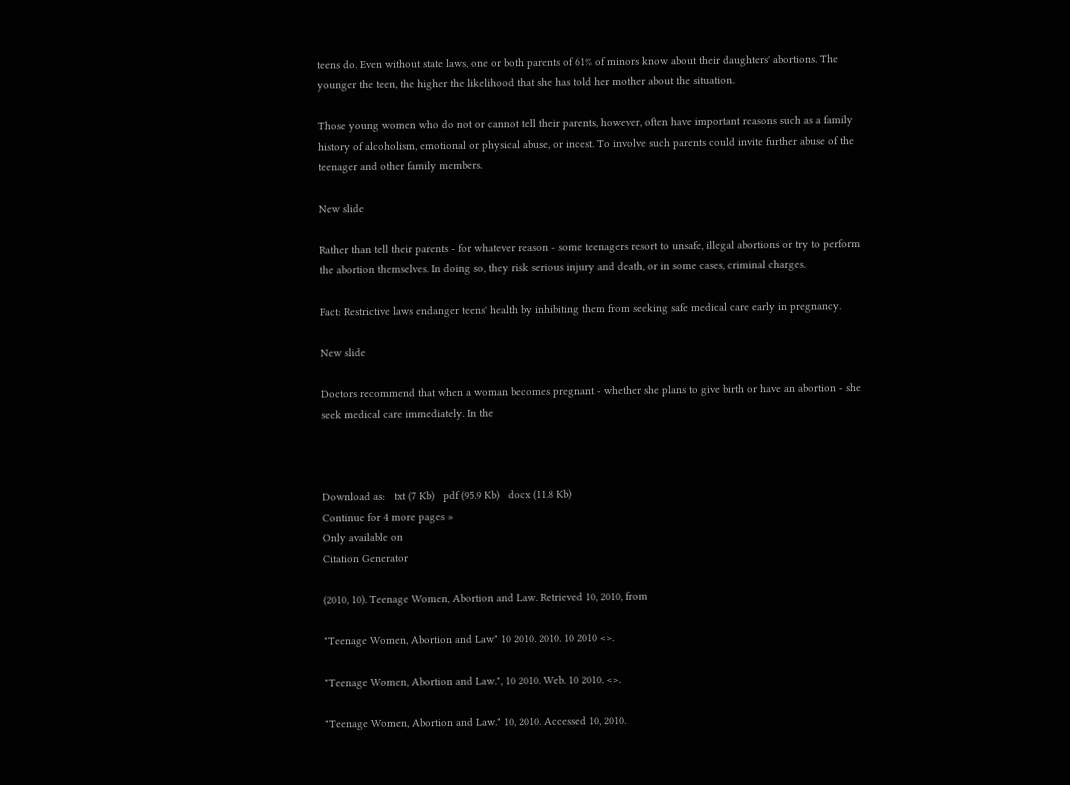teens do. Even without state laws, one or both parents of 61% of minors know about their daughters' abortions. The younger the teen, the higher the likelihood that she has told her mother about the situation.

Those young women who do not or cannot tell their parents, however, often have important reasons such as a family history of alcoholism, emotional or physical abuse, or incest. To involve such parents could invite further abuse of the teenager and other family members.

New slide

Rather than tell their parents - for whatever reason - some teenagers resort to unsafe, illegal abortions or try to perform the abortion themselves. In doing so, they risk serious injury and death, or in some cases, criminal charges.

Fact: Restrictive laws endanger teens' health by inhibiting them from seeking safe medical care early in pregnancy.

New slide

Doctors recommend that when a woman becomes pregnant - whether she plans to give birth or have an abortion - she seek medical care immediately. In the



Download as:   txt (7 Kb)   pdf (95.9 Kb)   docx (11.8 Kb)
Continue for 4 more pages »
Only available on
Citation Generator

(2010, 10). Teenage Women, Abortion and Law. Retrieved 10, 2010, from

"Teenage Women, Abortion and Law" 10 2010. 2010. 10 2010 <>.

"Teenage Women, Abortion and Law.", 10 2010. Web. 10 2010. <>.

"Teenage Women, Abortion and Law." 10, 2010. Accessed 10, 2010.